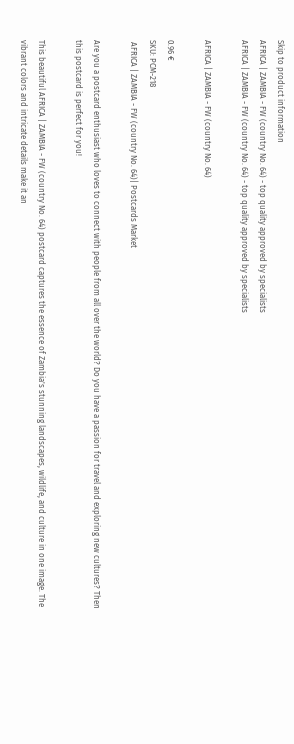Skip to product information
AFRICA | ZAMBIA - FW (country No. 64) - top quality approved by specialists
AFRICA | ZAMBIA - FW (country No. 64) - top quality approved by specialists

AFRICA | ZAMBIA - FW (country No. 64)

0.96 €
SKU: PCM-218
 AFRICA | ZAMBIA - FW (country No. 64)| Postcards Market

Are you a postcard enthusiast who loves to connect with people from all over the world? Do you have a passion for travel and exploring new cultures? Then this postcard is perfect for you!

This beautiful AFRICA | ZAMBIA - FW (country No. 64) postcard captures the essence of Zambia's stunning landscapes, wildlife, and culture in one image. The vibrant colors and intricate details make it an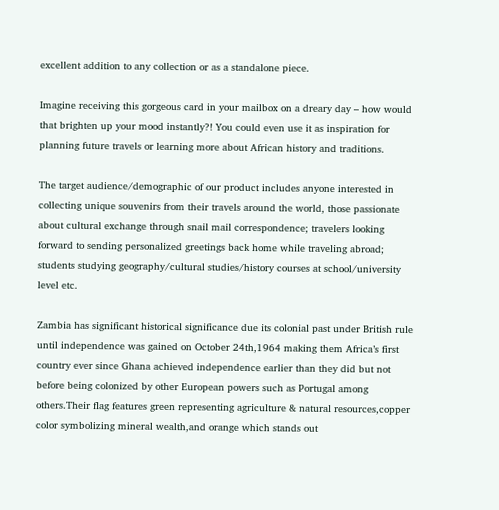excellent addition to any collection or as a standalone piece.

Imagine receiving this gorgeous card in your mailbox on a dreary day – how would that brighten up your mood instantly?! You could even use it as inspiration for planning future travels or learning more about African history and traditions.

The target audience/demographic of our product includes anyone interested in collecting unique souvenirs from their travels around the world, those passionate about cultural exchange through snail mail correspondence; travelers looking forward to sending personalized greetings back home while traveling abroad; students studying geography/cultural studies/history courses at school/university level etc.

Zambia has significant historical significance due its colonial past under British rule until independence was gained on October 24th,1964 making them Africa’s first country ever since Ghana achieved independence earlier than they did but not before being colonized by other European powers such as Portugal among others.Their flag features green representing agriculture & natural resources,copper color symbolizing mineral wealth,and orange which stands out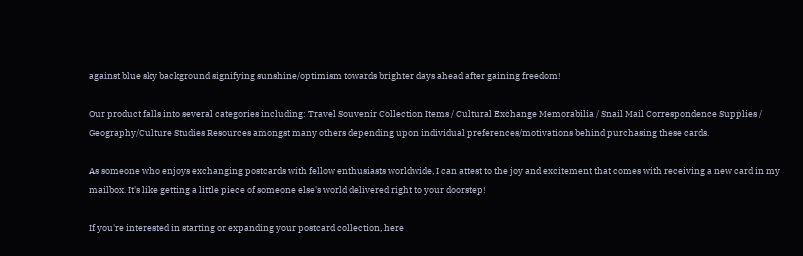against blue sky background signifying sunshine/optimism towards brighter days ahead after gaining freedom!

Our product falls into several categories including: Travel Souvenir Collection Items / Cultural Exchange Memorabilia / Snail Mail Correspondence Supplies / Geography/Culture Studies Resources amongst many others depending upon individual preferences/motivations behind purchasing these cards.

As someone who enjoys exchanging postcards with fellow enthusiasts worldwide, I can attest to the joy and excitement that comes with receiving a new card in my mailbox. It's like getting a little piece of someone else's world delivered right to your doorstep!

If you're interested in starting or expanding your postcard collection, here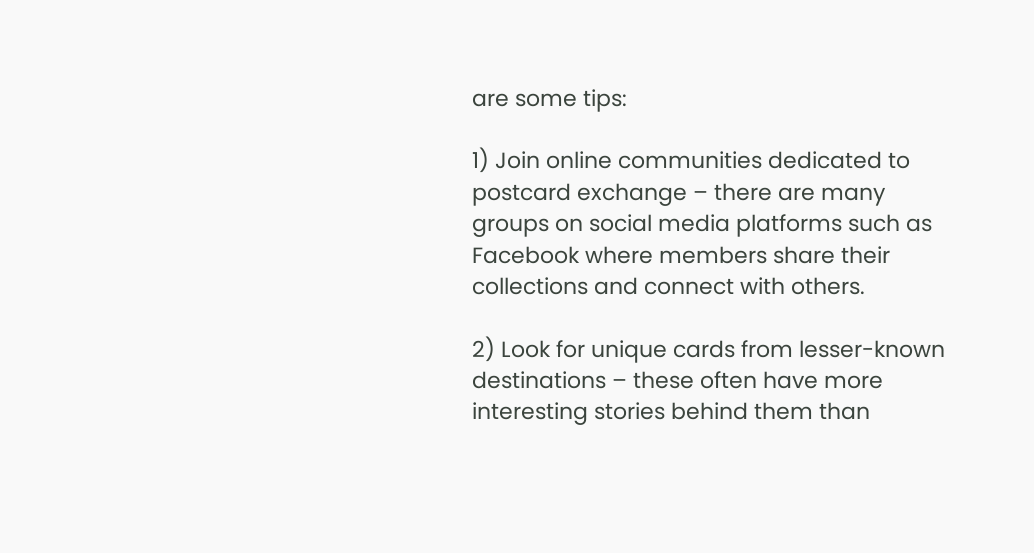are some tips:

1) Join online communities dedicated to postcard exchange – there are many groups on social media platforms such as Facebook where members share their collections and connect with others.

2) Look for unique cards from lesser-known destinations – these often have more interesting stories behind them than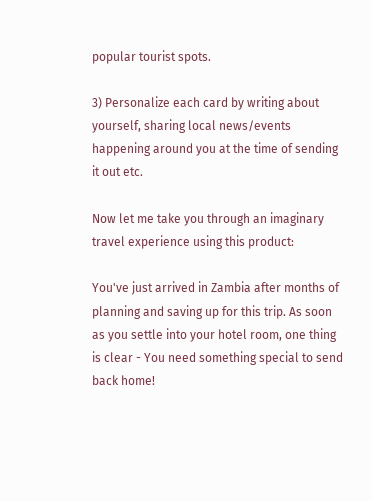popular tourist spots.

3) Personalize each card by writing about yourself, sharing local news/events happening around you at the time of sending it out etc.

Now let me take you through an imaginary travel experience using this product:

You've just arrived in Zambia after months of planning and saving up for this trip. As soon as you settle into your hotel room, one thing is clear - You need something special to send back home!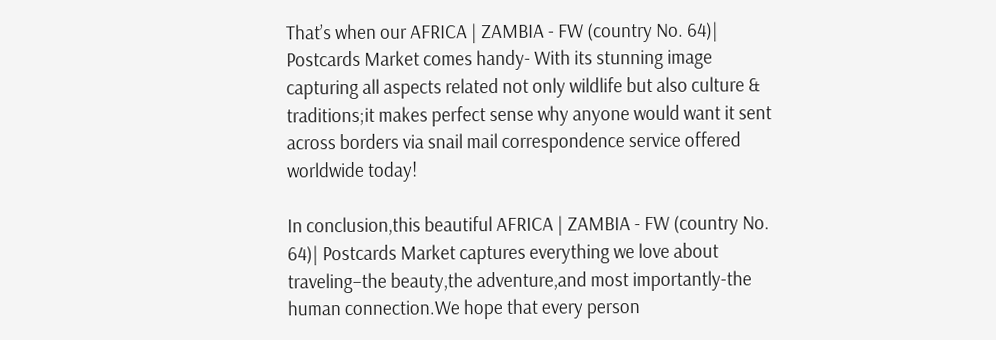That’s when our AFRICA | ZAMBIA - FW (country No. 64)| Postcards Market comes handy- With its stunning image capturing all aspects related not only wildlife but also culture & traditions;it makes perfect sense why anyone would want it sent across borders via snail mail correspondence service offered worldwide today!

In conclusion,this beautiful AFRICA | ZAMBIA - FW (country No. 64)| Postcards Market captures everything we love about traveling–the beauty,the adventure,and most importantly-the human connection.We hope that every person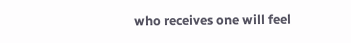who receives one will feel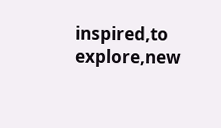inspired,to explore,new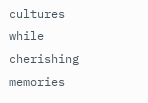cultures while cherishing memories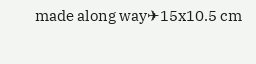made along way✈15x10.5 cm